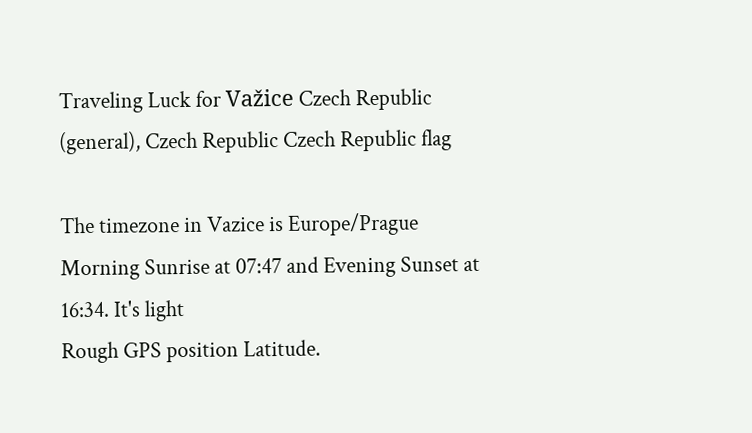Traveling Luck for Važice Czech Republic (general), Czech Republic Czech Republic flag

The timezone in Vazice is Europe/Prague
Morning Sunrise at 07:47 and Evening Sunset at 16:34. It's light
Rough GPS position Latitude.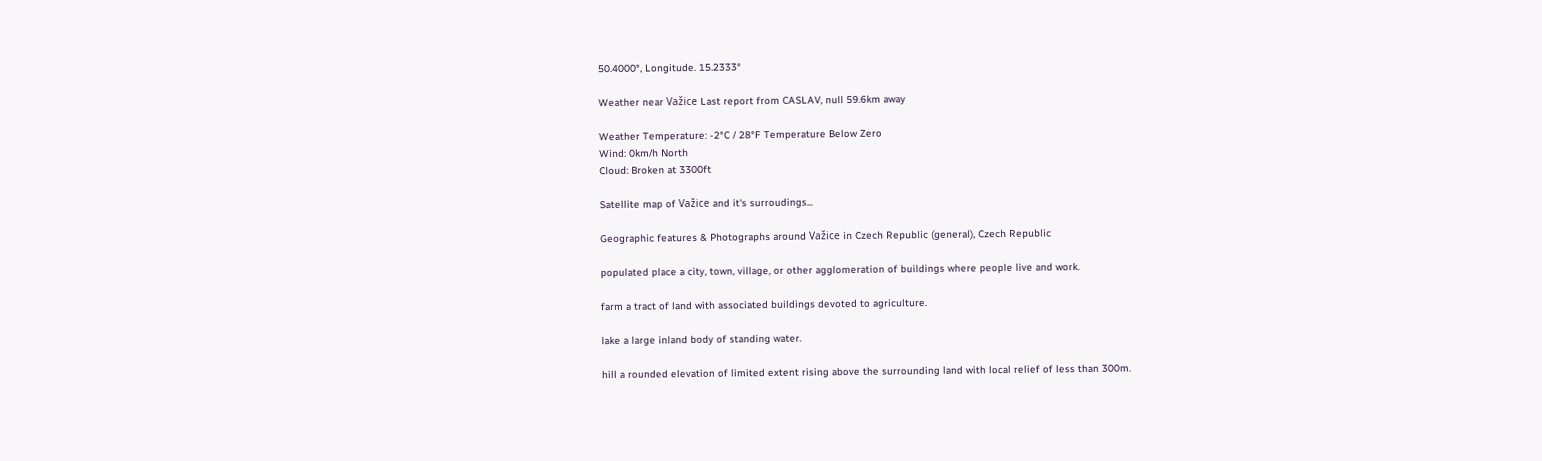50.4000°, Longitude. 15.2333°

Weather near Važice Last report from CASLAV, null 59.6km away

Weather Temperature: -2°C / 28°F Temperature Below Zero
Wind: 0km/h North
Cloud: Broken at 3300ft

Satellite map of Važice and it's surroudings...

Geographic features & Photographs around Važice in Czech Republic (general), Czech Republic

populated place a city, town, village, or other agglomeration of buildings where people live and work.

farm a tract of land with associated buildings devoted to agriculture.

lake a large inland body of standing water.

hill a rounded elevation of limited extent rising above the surrounding land with local relief of less than 300m.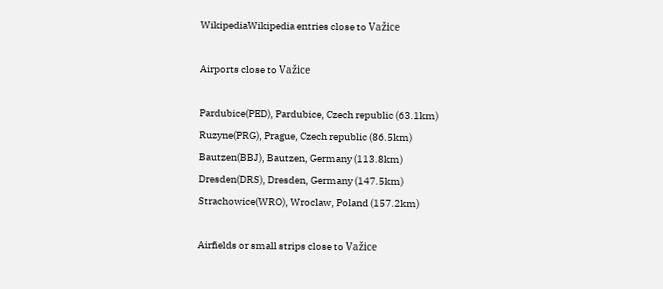WikipediaWikipedia entries close to Važice

Airports close to Važice

Pardubice(PED), Pardubice, Czech republic (63.1km)
Ruzyne(PRG), Prague, Czech republic (86.5km)
Bautzen(BBJ), Bautzen, Germany (113.8km)
Dresden(DRS), Dresden, Germany (147.5km)
Strachowice(WRO), Wroclaw, Poland (157.2km)

Airfields or small strips close to Važice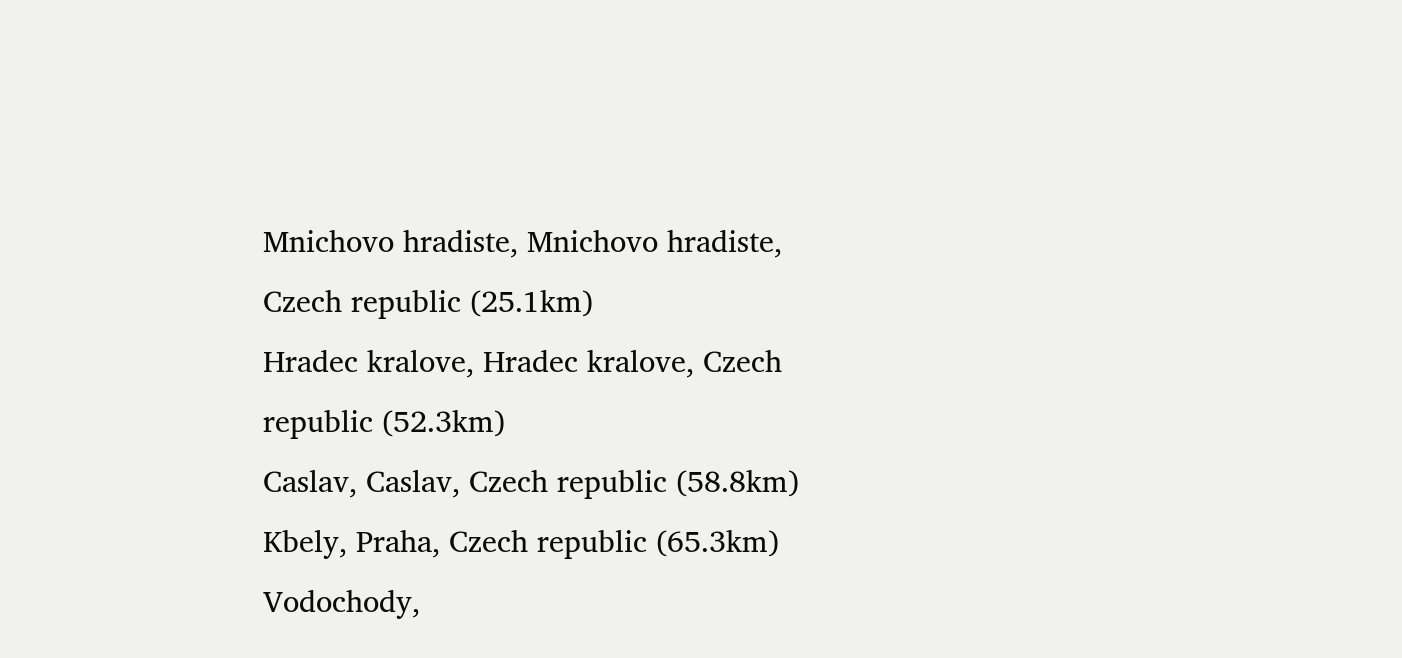Mnichovo hradiste, Mnichovo hradiste, Czech republic (25.1km)
Hradec kralove, Hradec kralove, Czech republic (52.3km)
Caslav, Caslav, Czech republic (58.8km)
Kbely, Praha, Czech republic (65.3km)
Vodochody,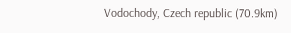Vodochody, Czech republic (70.9km)